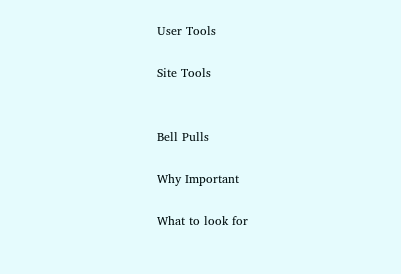User Tools

Site Tools


Bell Pulls

Why Important

What to look for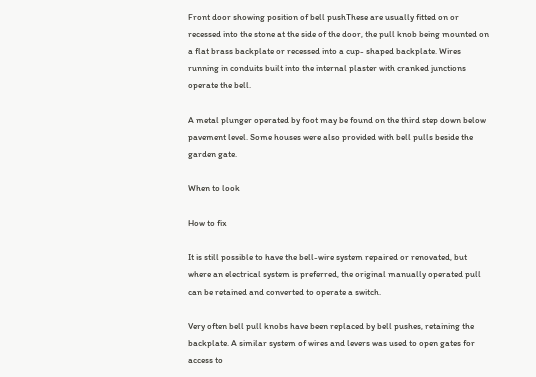Front door showing position of bell pushThese are usually fitted on or recessed into the stone at the side of the door, the pull knob being mounted on a flat brass backplate or recessed into a cup- shaped backplate. Wires running in conduits built into the internal plaster with cranked junctions operate the bell.

A metal plunger operated by foot may be found on the third step down below pavement level. Some houses were also provided with bell pulls beside the garden gate.

When to look

How to fix

It is still possible to have the bell-wire system repaired or renovated, but where an electrical system is preferred, the original manually operated pull can be retained and converted to operate a switch.

Very often bell pull knobs have been replaced by bell pushes, retaining the backplate. A similar system of wires and levers was used to open gates for access to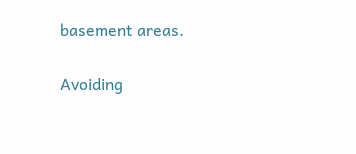basement areas.

Avoiding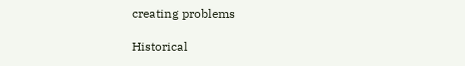creating problems

Historical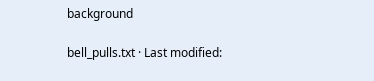background

bell_pulls.txt · Last modified: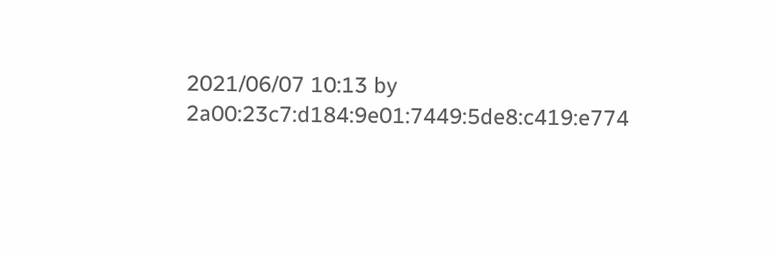2021/06/07 10:13 by 2a00:23c7:d184:9e01:7449:5de8:c419:e774